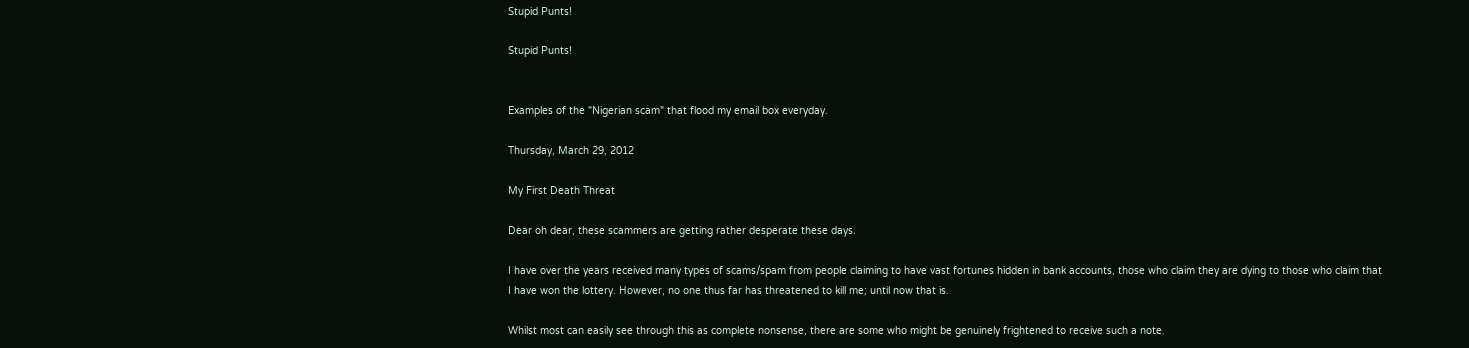Stupid Punts!

Stupid Punts!


Examples of the "Nigerian scam" that flood my email box everyday.

Thursday, March 29, 2012

My First Death Threat

Dear oh dear, these scammers are getting rather desperate these days.

I have over the years received many types of scams/spam from people claiming to have vast fortunes hidden in bank accounts, those who claim they are dying to those who claim that I have won the lottery. However, no one thus far has threatened to kill me; until now that is.

Whilst most can easily see through this as complete nonsense, there are some who might be genuinely frightened to receive such a note.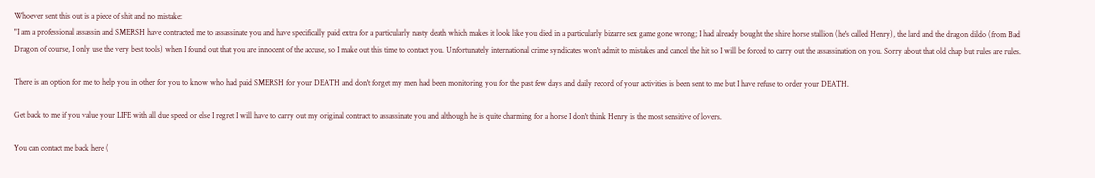Whoever sent this out is a piece of shit and no mistake:
"I am a professional assassin and SMERSH have contracted me to assassinate you and have specifically paid extra for a particularly nasty death which makes it look like you died in a particularly bizarre sex game gone wrong; I had already bought the shire horse stallion (he's called Henry), the lard and the dragon dildo (from Bad Dragon of course, I only use the very best tools) when I found out that you are innocent of the accuse, so I make out this time to contact you. Unfortunately international crime syndicates won't admit to mistakes and cancel the hit so I will be forced to carry out the assassination on you. Sorry about that old chap but rules are rules.

There is an option for me to help you in other for you to know who had paid SMERSH for your DEATH and don't forget my men had been monitoring you for the past few days and daily record of your activities is been sent to me but I have refuse to order your DEATH.

Get back to me if you value your LIFE with all due speed or else I regret I will have to carry out my original contract to assassinate you and although he is quite charming for a horse I don't think Henry is the most sensitive of lovers.

You can contact me back here (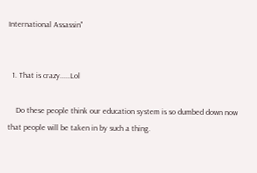International Assassin"


  1. That is crazy.....Lol

    Do these people think our education system is so dumbed down now that people will be taken in by such a thing.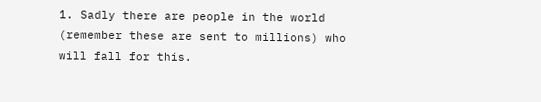1. Sadly there are people in the world (remember these are sent to millions) who will fall for this.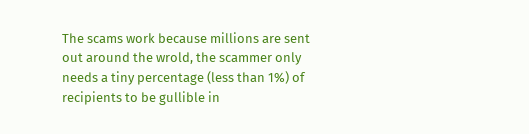The scams work because millions are sent out around the wrold, the scammer only needs a tiny percentage (less than 1%) of recipients to be gullible in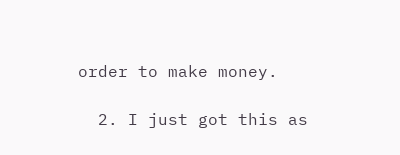order to make money.

  2. I just got this as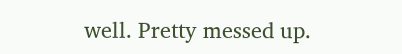well. Pretty messed up.